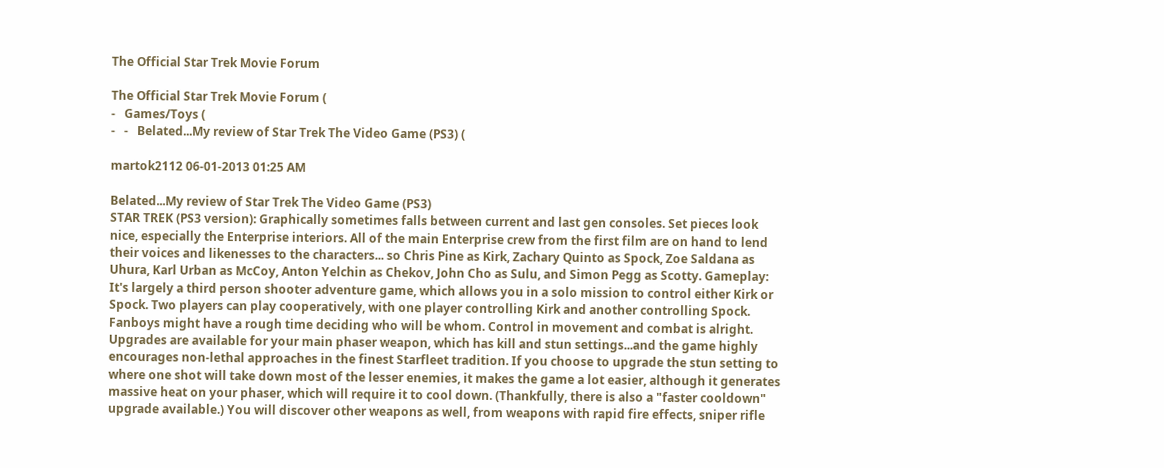The Official Star Trek Movie Forum

The Official Star Trek Movie Forum (
-   Games/Toys (
-   -   Belated...My review of Star Trek The Video Game (PS3) (

martok2112 06-01-2013 01:25 AM

Belated...My review of Star Trek The Video Game (PS3)
STAR TREK (PS3 version): Graphically sometimes falls between current and last gen consoles. Set pieces look nice, especially the Enterprise interiors. All of the main Enterprise crew from the first film are on hand to lend their voices and likenesses to the characters... so Chris Pine as Kirk, Zachary Quinto as Spock, Zoe Saldana as Uhura, Karl Urban as McCoy, Anton Yelchin as Chekov, John Cho as Sulu, and Simon Pegg as Scotty. Gameplay: It's largely a third person shooter adventure game, which allows you in a solo mission to control either Kirk or Spock. Two players can play cooperatively, with one player controlling Kirk and another controlling Spock. Fanboys might have a rough time deciding who will be whom. Control in movement and combat is alright. Upgrades are available for your main phaser weapon, which has kill and stun settings...and the game highly encourages non-lethal approaches in the finest Starfleet tradition. If you choose to upgrade the stun setting to where one shot will take down most of the lesser enemies, it makes the game a lot easier, although it generates massive heat on your phaser, which will require it to cool down. (Thankfully, there is also a "faster cooldown" upgrade available.) You will discover other weapons as well, from weapons with rapid fire effects, sniper rifle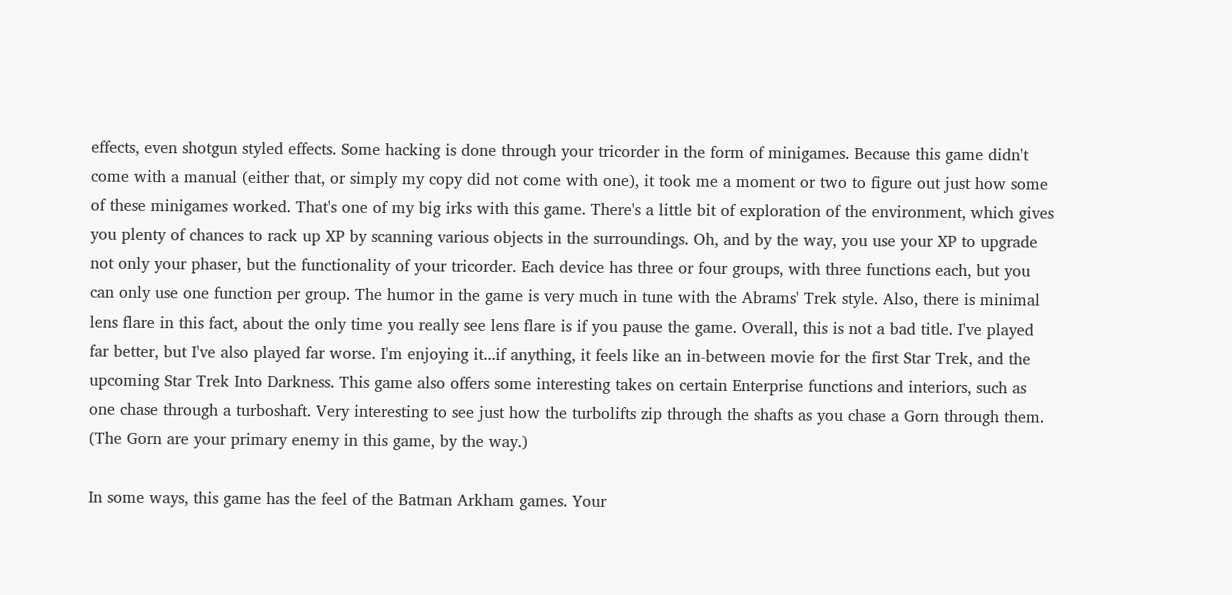effects, even shotgun styled effects. Some hacking is done through your tricorder in the form of minigames. Because this game didn't come with a manual (either that, or simply my copy did not come with one), it took me a moment or two to figure out just how some of these minigames worked. That's one of my big irks with this game. There's a little bit of exploration of the environment, which gives you plenty of chances to rack up XP by scanning various objects in the surroundings. Oh, and by the way, you use your XP to upgrade not only your phaser, but the functionality of your tricorder. Each device has three or four groups, with three functions each, but you can only use one function per group. The humor in the game is very much in tune with the Abrams' Trek style. Also, there is minimal lens flare in this fact, about the only time you really see lens flare is if you pause the game. Overall, this is not a bad title. I've played far better, but I've also played far worse. I'm enjoying it...if anything, it feels like an in-between movie for the first Star Trek, and the upcoming Star Trek Into Darkness. This game also offers some interesting takes on certain Enterprise functions and interiors, such as one chase through a turboshaft. Very interesting to see just how the turbolifts zip through the shafts as you chase a Gorn through them. (The Gorn are your primary enemy in this game, by the way.)

In some ways, this game has the feel of the Batman Arkham games. Your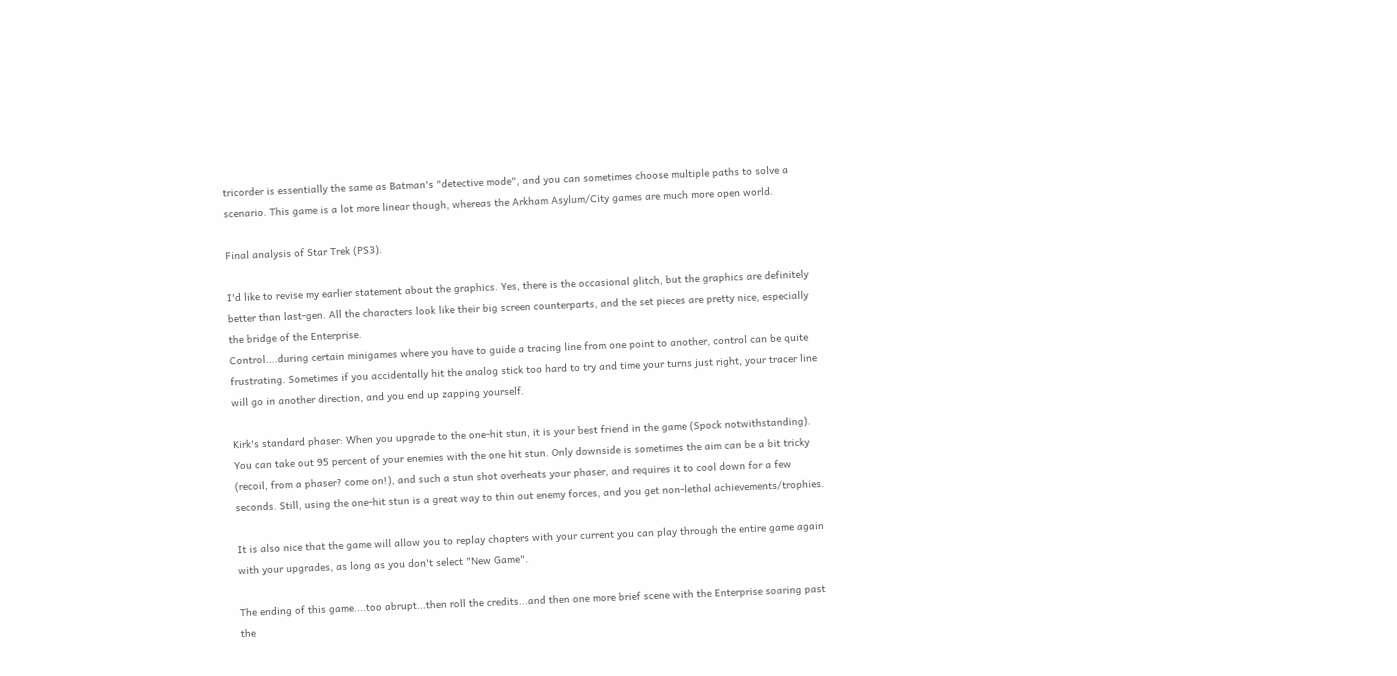tricorder is essentially the same as Batman's "detective mode", and you can sometimes choose multiple paths to solve a scenario. This game is a lot more linear though, whereas the Arkham Asylum/City games are much more open world.

Final analysis of Star Trek (PS3).

I'd like to revise my earlier statement about the graphics. Yes, there is the occasional glitch, but the graphics are definitely better than last-gen. All the characters look like their big screen counterparts, and the set pieces are pretty nice, especially the bridge of the Enterprise.
Control....during certain minigames where you have to guide a tracing line from one point to another, control can be quite frustrating. Sometimes if you accidentally hit the analog stick too hard to try and time your turns just right, your tracer line will go in another direction, and you end up zapping yourself.

Kirk's standard phaser: When you upgrade to the one-hit stun, it is your best friend in the game (Spock notwithstanding). You can take out 95 percent of your enemies with the one hit stun. Only downside is sometimes the aim can be a bit tricky (recoil, from a phaser? come on!), and such a stun shot overheats your phaser, and requires it to cool down for a few seconds. Still, using the one-hit stun is a great way to thin out enemy forces, and you get non-lethal achievements/trophies.

It is also nice that the game will allow you to replay chapters with your current you can play through the entire game again with your upgrades, as long as you don't select "New Game".

The ending of this game....too abrupt...then roll the credits...and then one more brief scene with the Enterprise soaring past the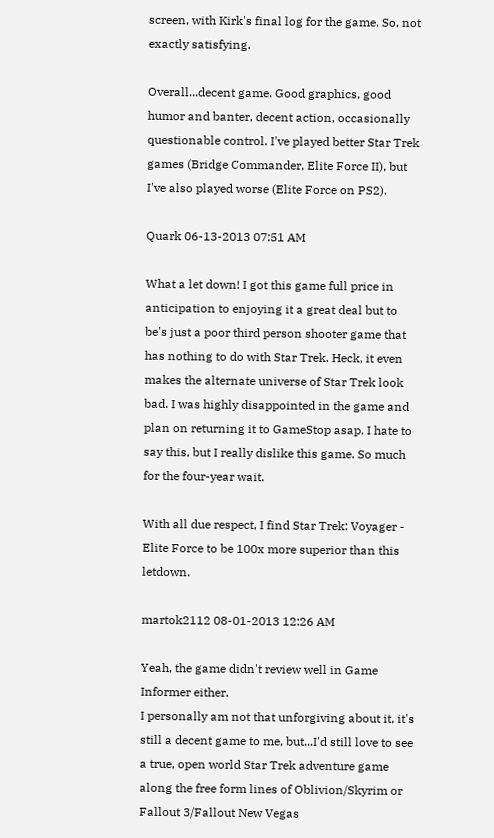screen, with Kirk's final log for the game. So, not exactly satisfying.

Overall...decent game. Good graphics, good humor and banter, decent action, occasionally questionable control. I've played better Star Trek games (Bridge Commander, Elite Force II), but I've also played worse (Elite Force on PS2).

Quark 06-13-2013 07:51 AM

What a let down! I got this game full price in anticipation to enjoying it a great deal but to be's just a poor third person shooter game that has nothing to do with Star Trek. Heck, it even makes the alternate universe of Star Trek look bad. I was highly disappointed in the game and plan on returning it to GameStop asap. I hate to say this, but I really dislike this game. So much for the four-year wait.

With all due respect, I find Star Trek: Voyager - Elite Force to be 100x more superior than this letdown.

martok2112 08-01-2013 12:26 AM

Yeah, the game didn't review well in Game Informer either.
I personally am not that unforgiving about it, it's still a decent game to me, but...I'd still love to see a true, open world Star Trek adventure game along the free form lines of Oblivion/Skyrim or Fallout 3/Fallout New Vegas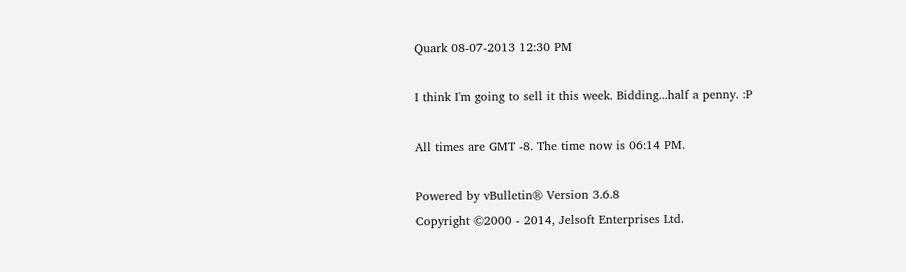Quark 08-07-2013 12:30 PM

I think I'm going to sell it this week. Bidding...half a penny. :P

All times are GMT -8. The time now is 06:14 PM.

Powered by vBulletin® Version 3.6.8
Copyright ©2000 - 2014, Jelsoft Enterprises Ltd.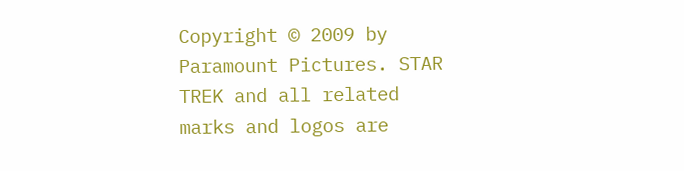Copyright © 2009 by Paramount Pictures. STAR TREK and all related
marks and logos are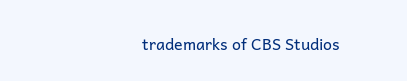trademarks of CBS Studios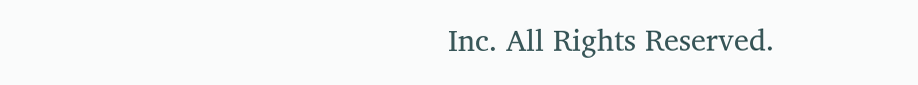Inc. All Rights Reserved.